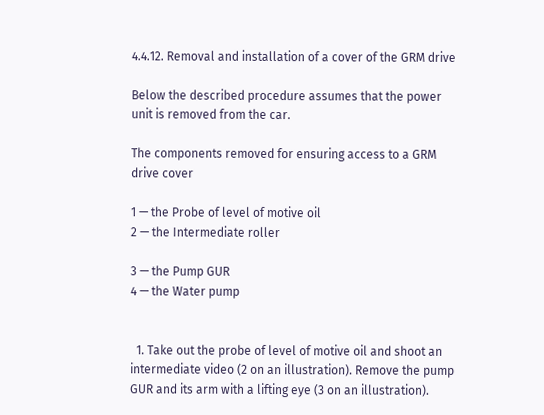4.4.12. Removal and installation of a cover of the GRM drive

Below the described procedure assumes that the power unit is removed from the car.

The components removed for ensuring access to a GRM drive cover

1 — the Probe of level of motive oil
2 — the Intermediate roller

3 — the Pump GUR
4 — the Water pump


  1. Take out the probe of level of motive oil and shoot an intermediate video (2 on an illustration). Remove the pump GUR and its arm with a lifting eye (3 on an illustration).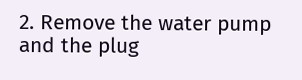2. Remove the water pump and the plug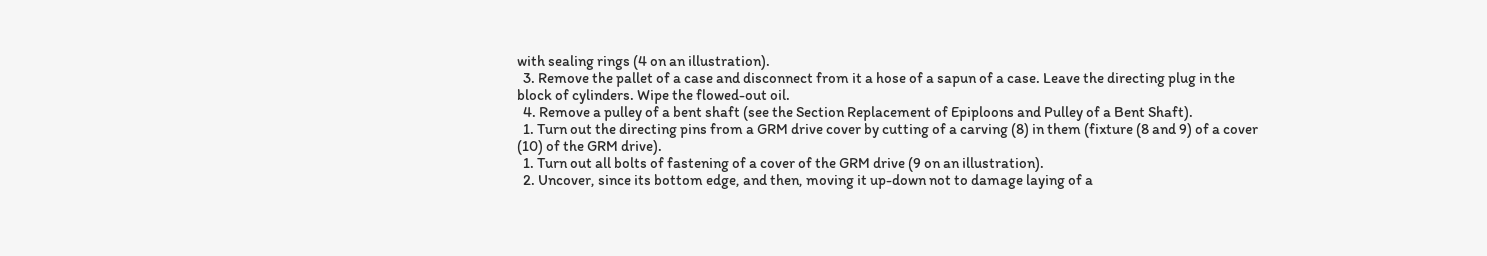with sealing rings (4 on an illustration).
  3. Remove the pallet of a case and disconnect from it a hose of a sapun of a case. Leave the directing plug in the block of cylinders. Wipe the flowed-out oil.
  4. Remove a pulley of a bent shaft (see the Section Replacement of Epiploons and Pulley of a Bent Shaft).
  1. Turn out the directing pins from a GRM drive cover by cutting of a carving (8) in them (fixture (8 and 9) of a cover (10) of the GRM drive).
  1. Turn out all bolts of fastening of a cover of the GRM drive (9 on an illustration).
  2. Uncover, since its bottom edge, and then, moving it up-down not to damage laying of a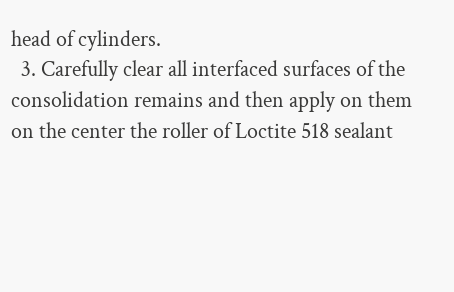head of cylinders.
  3. Carefully clear all interfaced surfaces of the consolidation remains and then apply on them on the center the roller of Loctite 518 sealant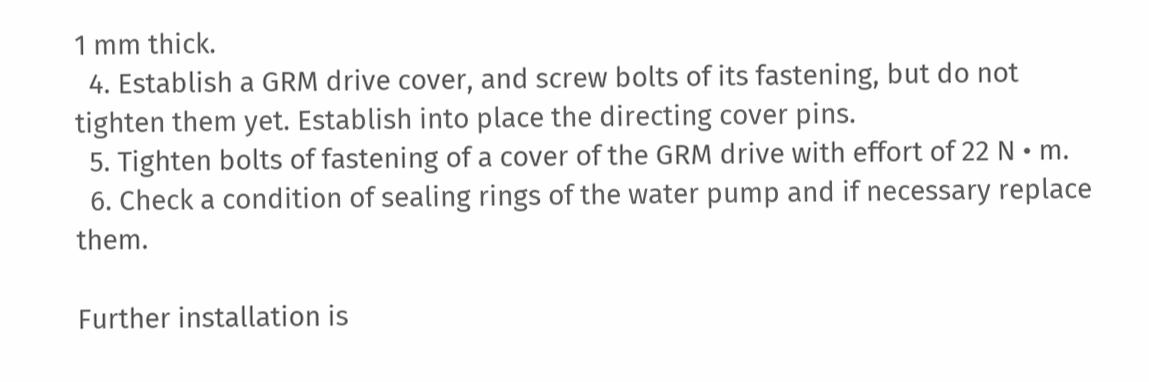1 mm thick.
  4. Establish a GRM drive cover, and screw bolts of its fastening, but do not tighten them yet. Establish into place the directing cover pins.
  5. Tighten bolts of fastening of a cover of the GRM drive with effort of 22 N • m.
  6. Check a condition of sealing rings of the water pump and if necessary replace them.

Further installation is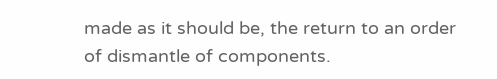made as it should be, the return to an order of dismantle of components.